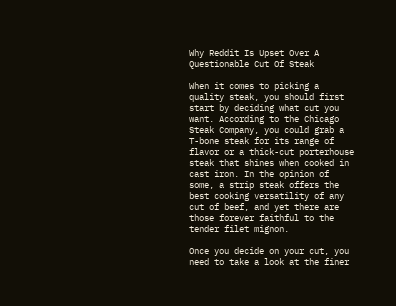Why Reddit Is Upset Over A Questionable Cut Of Steak

When it comes to picking a quality steak, you should first start by deciding what cut you want. According to the Chicago Steak Company, you could grab a T-bone steak for its range of flavor or a thick-cut porterhouse steak that shines when cooked in cast iron. In the opinion of some, a strip steak offers the best cooking versatility of any cut of beef, and yet there are those forever faithful to the tender filet mignon.

Once you decide on your cut, you need to take a look at the finer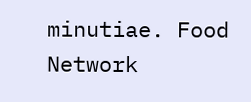minutiae. Food Network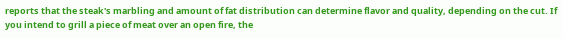reports that the steak's marbling and amount of fat distribution can determine flavor and quality, depending on the cut. If you intend to grill a piece of meat over an open fire, the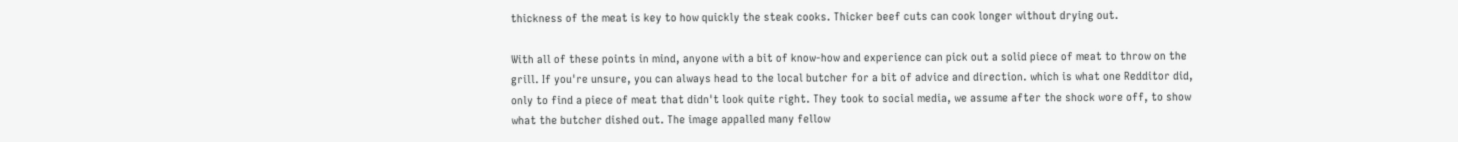thickness of the meat is key to how quickly the steak cooks. Thicker beef cuts can cook longer without drying out.

With all of these points in mind, anyone with a bit of know-how and experience can pick out a solid piece of meat to throw on the grill. If you're unsure, you can always head to the local butcher for a bit of advice and direction. which is what one Redditor did, only to find a piece of meat that didn't look quite right. They took to social media, we assume after the shock wore off, to show what the butcher dished out. The image appalled many fellow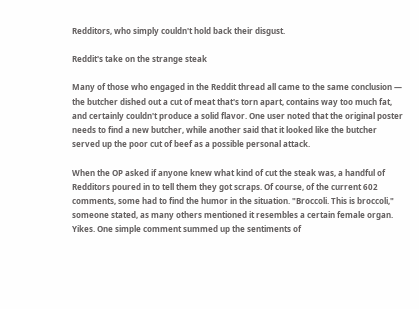Redditors, who simply couldn't hold back their disgust.

Reddit's take on the strange steak

Many of those who engaged in the Reddit thread all came to the same conclusion — the butcher dished out a cut of meat that's torn apart, contains way too much fat, and certainly couldn't produce a solid flavor. One user noted that the original poster needs to find a new butcher, while another said that it looked like the butcher served up the poor cut of beef as a possible personal attack.

When the OP asked if anyone knew what kind of cut the steak was, a handful of Redditors poured in to tell them they got scraps. Of course, of the current 602 comments, some had to find the humor in the situation. "Broccoli. This is broccoli," someone stated, as many others mentioned it resembles a certain female organ. Yikes. One simple comment summed up the sentiments of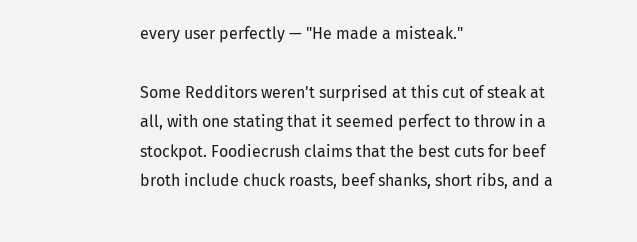every user perfectly — "He made a misteak."

Some Redditors weren't surprised at this cut of steak at all, with one stating that it seemed perfect to throw in a stockpot. Foodiecrush claims that the best cuts for beef broth include chuck roasts, beef shanks, short ribs, and a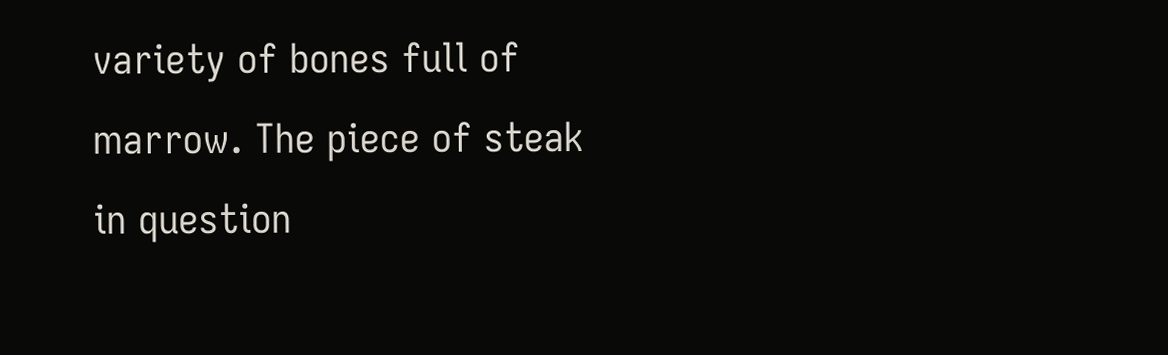variety of bones full of marrow. The piece of steak in question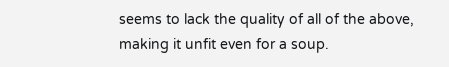seems to lack the quality of all of the above, making it unfit even for a soup.